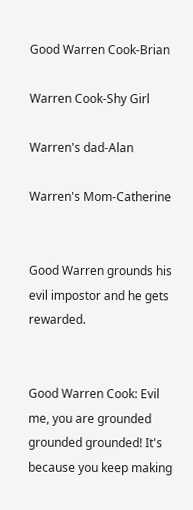Good Warren Cook-Brian

Warren Cook-Shy Girl

Warren's dad-Alan

Warren's Mom-Catherine


Good Warren grounds his evil impostor and he gets rewarded.


Good Warren Cook: Evil me, you are grounded grounded grounded! It's because you keep making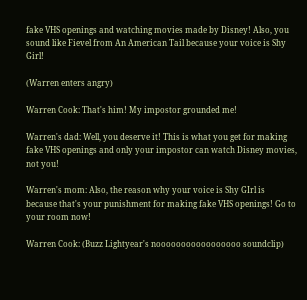fake VHS openings and watching movies made by Disney! Also, you sound like Fievel from An American Tail because your voice is Shy Girl!

(Warren enters angry)

Warren Cook: That's him! My impostor grounded me!

Warren's dad: Well, you deserve it! This is what you get for making fake VHS openings and only your impostor can watch Disney movies, not you!

Warren's mom: Also, the reason why your voice is Shy GIrl is because that's your punishment for making fake VHS openings! Go to your room now!

Warren Cook: (Buzz Lightyear's nooooooooooooooooo soundclip)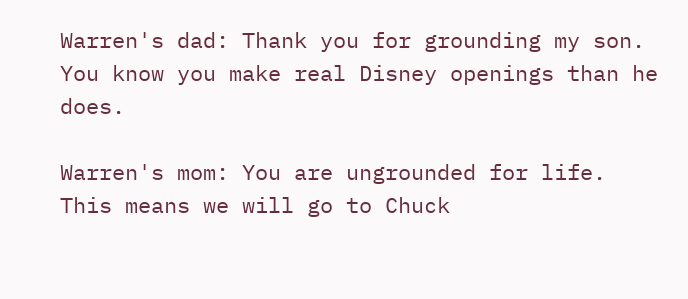Warren's dad: Thank you for grounding my son. You know you make real Disney openings than he does.

Warren's mom: You are ungrounded for life. This means we will go to Chuck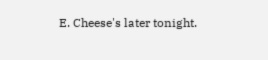E. Cheese's later tonight.